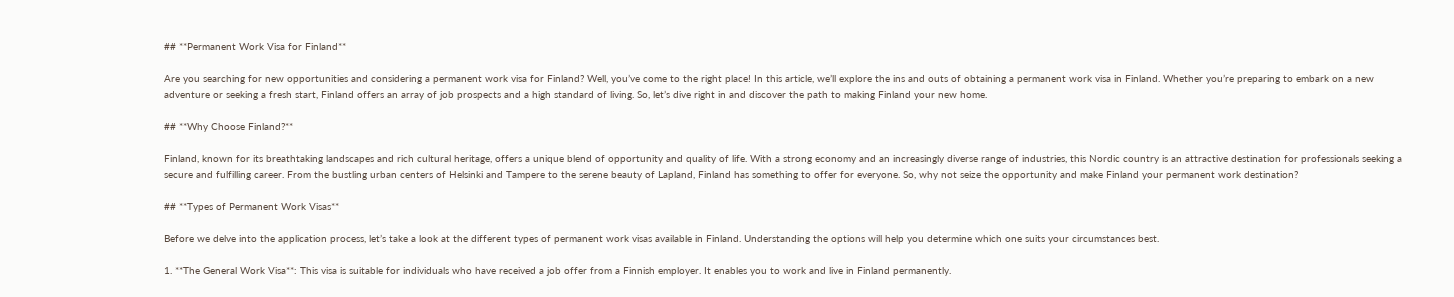## **Permanent Work Visa for Finland**

Are you searching for new opportunities and considering a permanent work visa for Finland? Well, you’ve come to the right place! In this article, we’ll explore the ins and outs of obtaining a permanent work visa in Finland. Whether you’re preparing to embark on a new adventure or seeking a fresh start, Finland offers an array of job prospects and a high standard of living. So, let’s dive right in and discover the path to making Finland your new home.

## **Why Choose Finland?**

Finland, known for its breathtaking landscapes and rich cultural heritage, offers a unique blend of opportunity and quality of life. With a strong economy and an increasingly diverse range of industries, this Nordic country is an attractive destination for professionals seeking a secure and fulfilling career. From the bustling urban centers of Helsinki and Tampere to the serene beauty of Lapland, Finland has something to offer for everyone. So, why not seize the opportunity and make Finland your permanent work destination?

## **Types of Permanent Work Visas**

Before we delve into the application process, let’s take a look at the different types of permanent work visas available in Finland. Understanding the options will help you determine which one suits your circumstances best.

1. **The General Work Visa**: This visa is suitable for individuals who have received a job offer from a Finnish employer. It enables you to work and live in Finland permanently.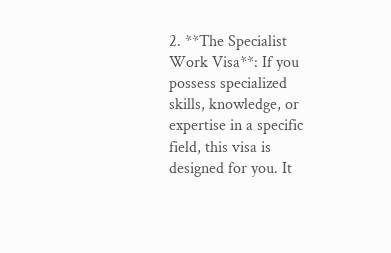2. **The Specialist Work Visa**: If you possess specialized skills, knowledge, or expertise in a specific field, this visa is designed for you. It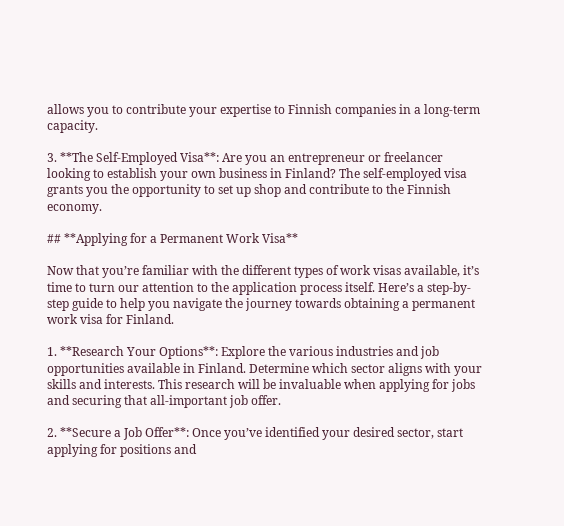allows you to contribute your expertise to Finnish companies in a long-term capacity.

3. **The Self-Employed Visa**: Are you an entrepreneur or freelancer looking to establish your own business in Finland? The self-employed visa grants you the opportunity to set up shop and contribute to the Finnish economy.

## **Applying for a Permanent Work Visa**

Now that you’re familiar with the different types of work visas available, it’s time to turn our attention to the application process itself. Here’s a step-by-step guide to help you navigate the journey towards obtaining a permanent work visa for Finland.

1. **Research Your Options**: Explore the various industries and job opportunities available in Finland. Determine which sector aligns with your skills and interests. This research will be invaluable when applying for jobs and securing that all-important job offer.

2. **Secure a Job Offer**: Once you’ve identified your desired sector, start applying for positions and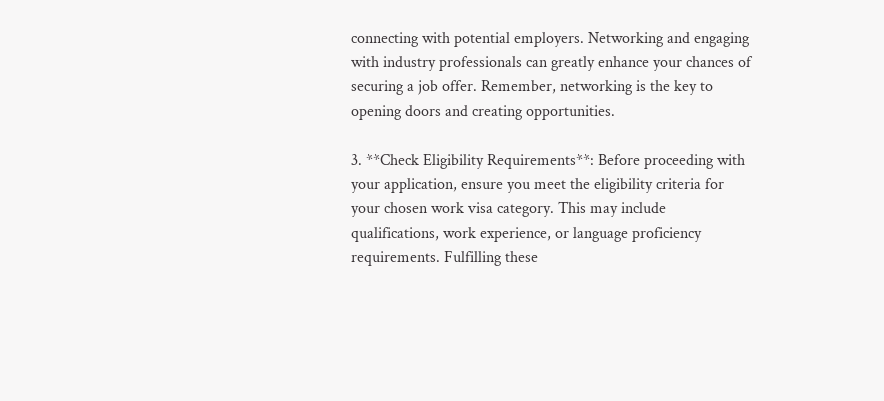connecting with potential employers. Networking and engaging with industry professionals can greatly enhance your chances of securing a job offer. Remember, networking is the key to opening doors and creating opportunities.

3. **Check Eligibility Requirements**: Before proceeding with your application, ensure you meet the eligibility criteria for your chosen work visa category. This may include qualifications, work experience, or language proficiency requirements. Fulfilling these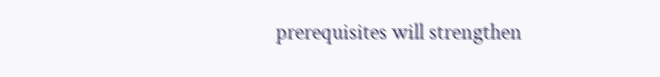prerequisites will strengthen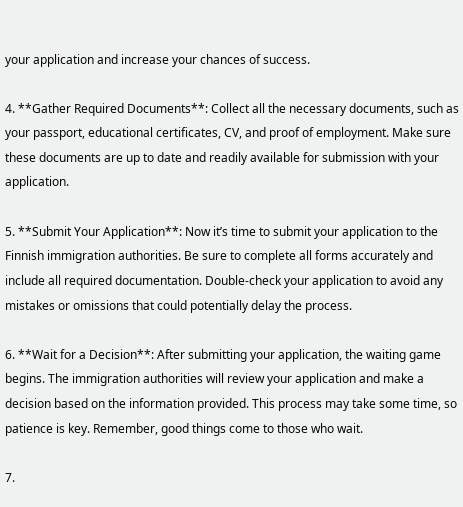your application and increase your chances of success.

4. **Gather Required Documents**: Collect all the necessary documents, such as your passport, educational certificates, CV, and proof of employment. Make sure these documents are up to date and readily available for submission with your application.

5. **Submit Your Application**: Now it’s time to submit your application to the Finnish immigration authorities. Be sure to complete all forms accurately and include all required documentation. Double-check your application to avoid any mistakes or omissions that could potentially delay the process.

6. **Wait for a Decision**: After submitting your application, the waiting game begins. The immigration authorities will review your application and make a decision based on the information provided. This process may take some time, so patience is key. Remember, good things come to those who wait.

7.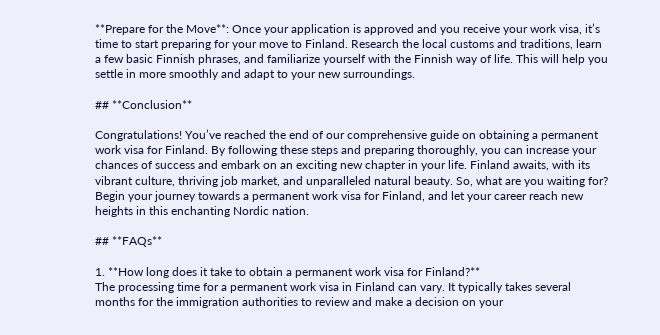**Prepare for the Move**: Once your application is approved and you receive your work visa, it’s time to start preparing for your move to Finland. Research the local customs and traditions, learn a few basic Finnish phrases, and familiarize yourself with the Finnish way of life. This will help you settle in more smoothly and adapt to your new surroundings.

## **Conclusion**

Congratulations! You’ve reached the end of our comprehensive guide on obtaining a permanent work visa for Finland. By following these steps and preparing thoroughly, you can increase your chances of success and embark on an exciting new chapter in your life. Finland awaits, with its vibrant culture, thriving job market, and unparalleled natural beauty. So, what are you waiting for? Begin your journey towards a permanent work visa for Finland, and let your career reach new heights in this enchanting Nordic nation.

## **FAQs**

1. **How long does it take to obtain a permanent work visa for Finland?**
The processing time for a permanent work visa in Finland can vary. It typically takes several months for the immigration authorities to review and make a decision on your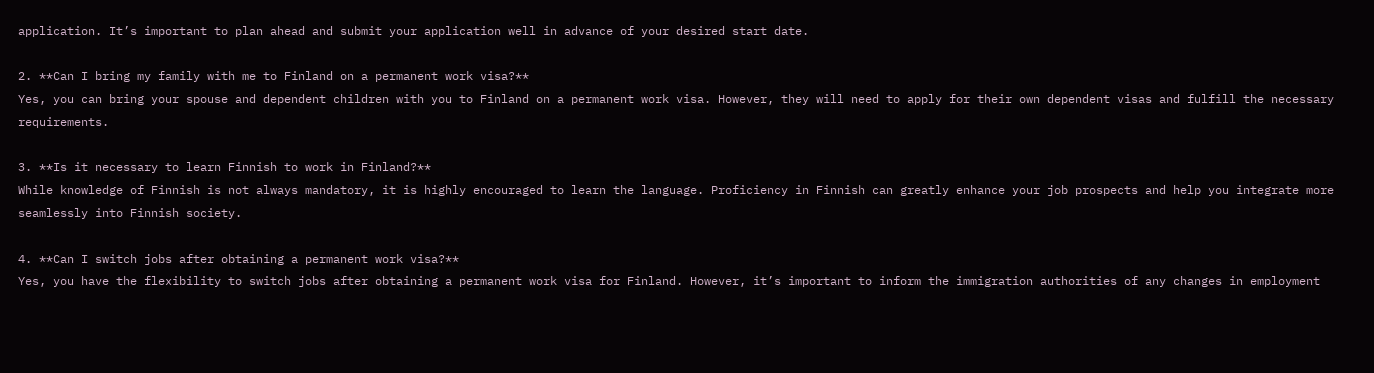application. It’s important to plan ahead and submit your application well in advance of your desired start date.

2. **Can I bring my family with me to Finland on a permanent work visa?**
Yes, you can bring your spouse and dependent children with you to Finland on a permanent work visa. However, they will need to apply for their own dependent visas and fulfill the necessary requirements.

3. **Is it necessary to learn Finnish to work in Finland?**
While knowledge of Finnish is not always mandatory, it is highly encouraged to learn the language. Proficiency in Finnish can greatly enhance your job prospects and help you integrate more seamlessly into Finnish society.

4. **Can I switch jobs after obtaining a permanent work visa?**
Yes, you have the flexibility to switch jobs after obtaining a permanent work visa for Finland. However, it’s important to inform the immigration authorities of any changes in employment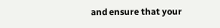and ensure that your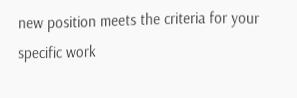new position meets the criteria for your specific work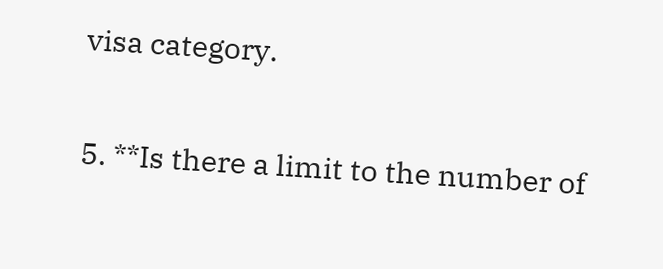visa category.

5. **Is there a limit to the number of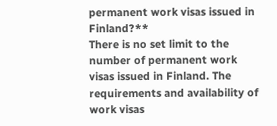permanent work visas issued in Finland?**
There is no set limit to the number of permanent work visas issued in Finland. The requirements and availability of work visas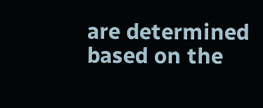are determined based on the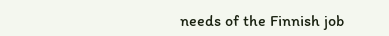needs of the Finnish job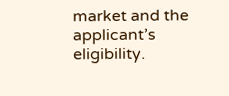market and the applicant’s eligibility.